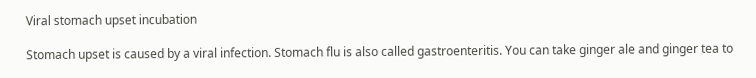Viral stomach upset incubation

Stomach upset is caused by a viral infection. Stomach flu is also called gastroenteritis. You can take ginger ale and ginger tea to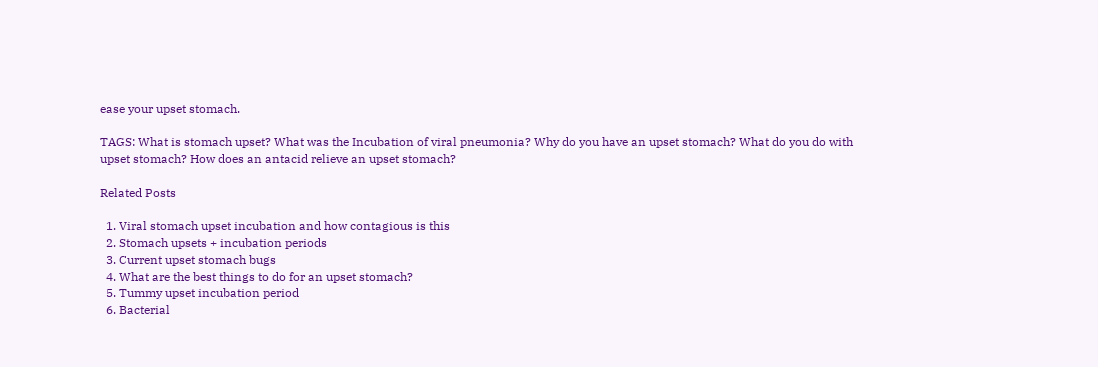ease your upset stomach.

TAGS: What is stomach upset? What was the Incubation of viral pneumonia? Why do you have an upset stomach? What do you do with upset stomach? How does an antacid relieve an upset stomach?

Related Posts

  1. Viral stomach upset incubation and how contagious is this
  2. Stomach upsets + incubation periods
  3. Current upset stomach bugs
  4. What are the best things to do for an upset stomach?
  5. Tummy upset incubation period
  6. Bacterial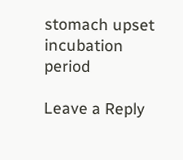stomach upset incubation period

Leave a Reply